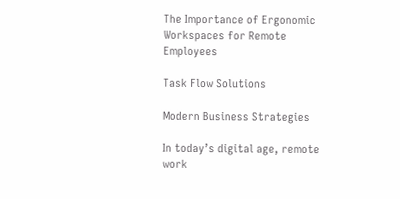The Importance of Ergonomic Workspaces for Remote Employees

Task Flow Solutions

Modern Business Strategies

In today’s digital age, remote work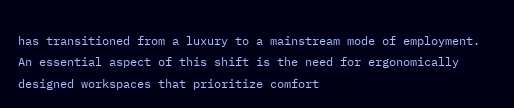has transitioned from a luxury to a mainstream mode of employment. An essential aspect of this shift is the need for ergonomically designed workspaces that prioritize comfort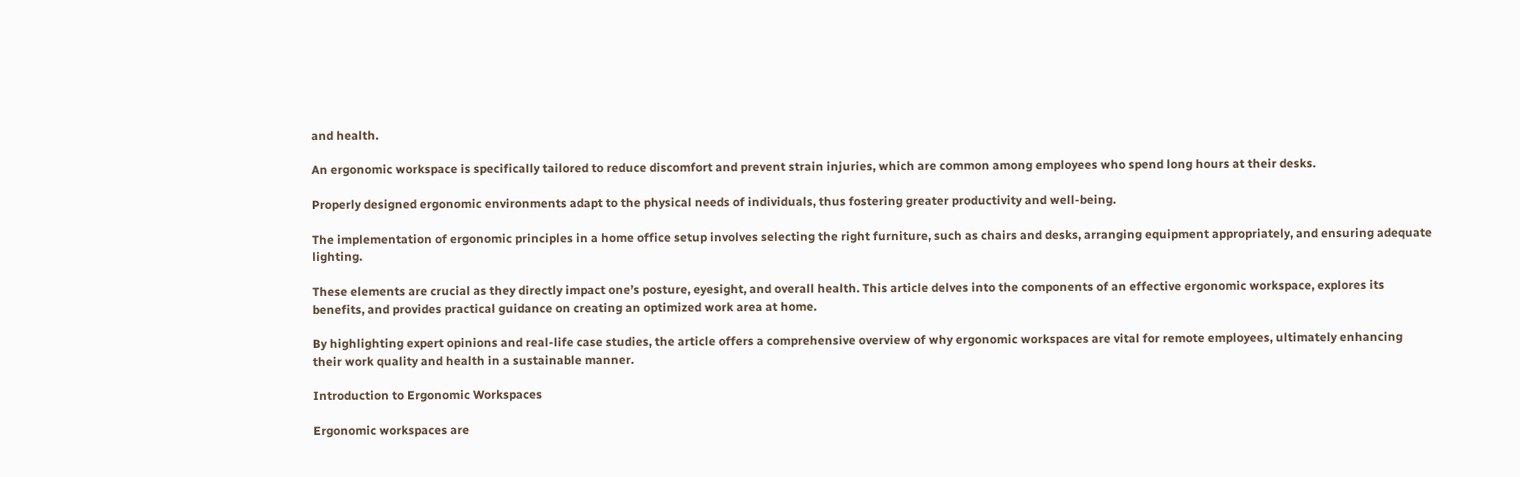and health.

An ergonomic workspace is specifically tailored to reduce discomfort and prevent strain injuries, which are common among employees who spend long hours at their desks.

Properly designed ergonomic environments adapt to the physical needs of individuals, thus fostering greater productivity and well-being.

The implementation of ergonomic principles in a home office setup involves selecting the right furniture, such as chairs and desks, arranging equipment appropriately, and ensuring adequate lighting.

These elements are crucial as they directly impact one’s posture, eyesight, and overall health. This article delves into the components of an effective ergonomic workspace, explores its benefits, and provides practical guidance on creating an optimized work area at home.

By highlighting expert opinions and real-life case studies, the article offers a comprehensive overview of why ergonomic workspaces are vital for remote employees, ultimately enhancing their work quality and health in a sustainable manner.

Introduction to Ergonomic Workspaces

Ergonomic workspaces are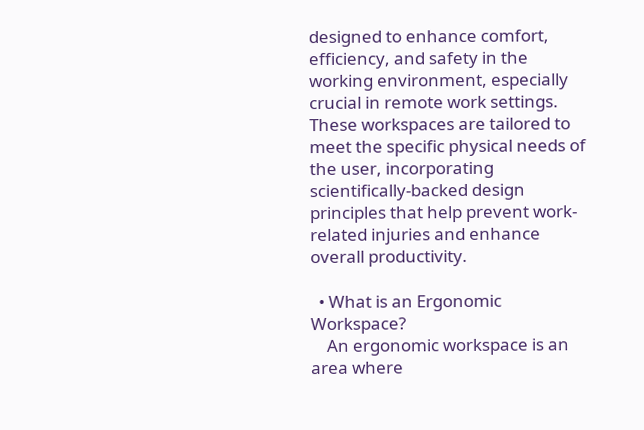designed to enhance comfort, efficiency, and safety in the working environment, especially crucial in remote work settings. These workspaces are tailored to meet the specific physical needs of the user, incorporating scientifically-backed design principles that help prevent work-related injuries and enhance overall productivity.

  • What is an Ergonomic Workspace?
    An ergonomic workspace is an area where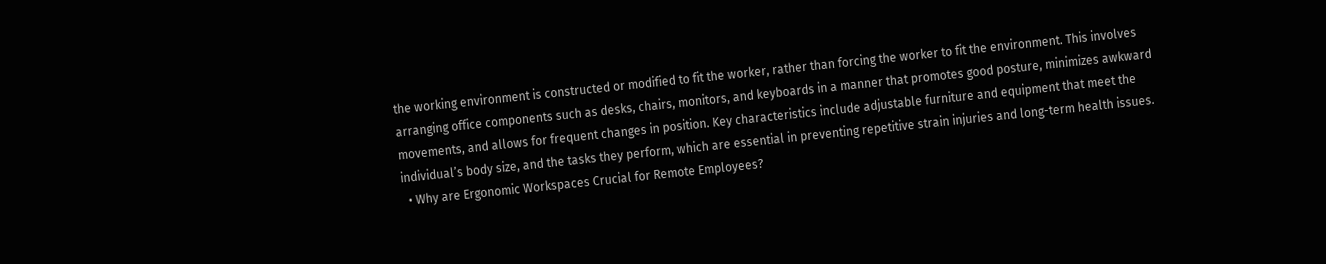the working environment is constructed or modified to fit the worker, rather than forcing the worker to fit the environment. This involves arranging office components such as desks, chairs, monitors, and keyboards in a manner that promotes good posture, minimizes awkward movements, and allows for frequent changes in position. Key characteristics include adjustable furniture and equipment that meet the individual’s body size, and the tasks they perform, which are essential in preventing repetitive strain injuries and long-term health issues.
  • Why are Ergonomic Workspaces Crucial for Remote Employees?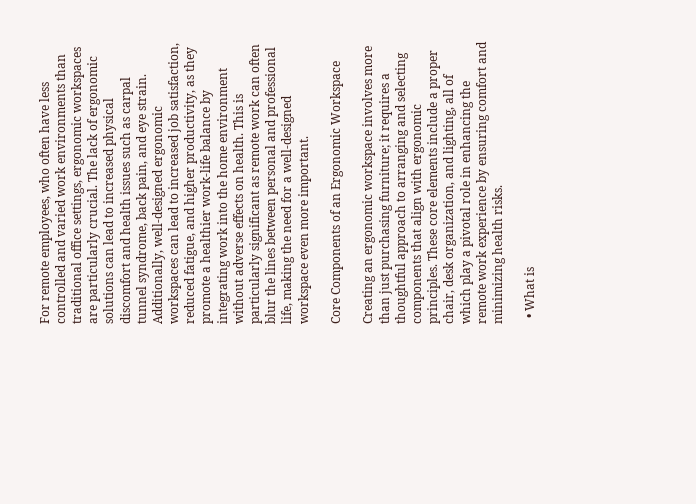For remote employees, who often have less controlled and varied work environments than traditional office settings, ergonomic workspaces are particularly crucial. The lack of ergonomic solutions can lead to increased physical discomfort and health issues such as carpal tunnel syndrome, back pain, and eye strain. Additionally, well-designed ergonomic workspaces can lead to increased job satisfaction, reduced fatigue, and higher productivity, as they promote a healthier work-life balance by integrating work into the home environment without adverse effects on health. This is particularly significant as remote work can often blur the lines between personal and professional life, making the need for a well-designed workspace even more important.

Core Components of an Ergonomic Workspace

Creating an ergonomic workspace involves more than just purchasing furniture; it requires a thoughtful approach to arranging and selecting components that align with ergonomic principles. These core elements include a proper chair, desk organization, and lighting, all of which play a pivotal role in enhancing the remote work experience by ensuring comfort and minimizing health risks.

  • What is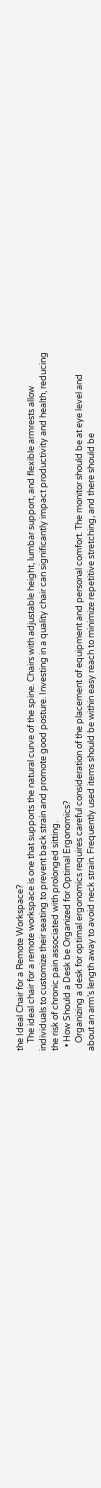the Ideal Chair for a Remote Workspace?
    The ideal chair for a remote workspace is one that supports the natural curve of the spine. Chairs with adjustable height, lumbar support, and flexible armrests allow individuals to customize their seating to prevent back strain and promote good posture. Investing in a quality chair can significantly impact productivity and health, reducing the risk of chronic pain associated with prolonged sitting.
  • How Should a Desk be Organized for Optimal Ergonomics?
    Organizing a desk for optimal ergonomics requires careful consideration of the placement of equipment and personal comfort. The monitor should be at eye level and about an arm’s length away to avoid neck strain. Frequently used items should be within easy reach to minimize repetitive stretching, and there should be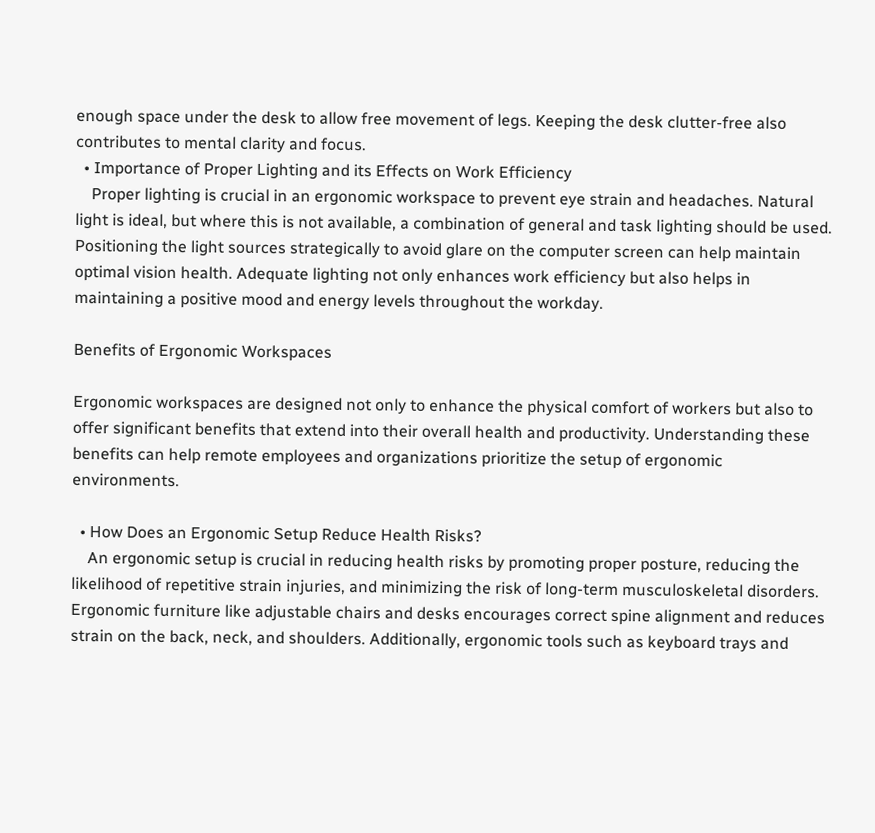enough space under the desk to allow free movement of legs. Keeping the desk clutter-free also contributes to mental clarity and focus.
  • Importance of Proper Lighting and its Effects on Work Efficiency
    Proper lighting is crucial in an ergonomic workspace to prevent eye strain and headaches. Natural light is ideal, but where this is not available, a combination of general and task lighting should be used. Positioning the light sources strategically to avoid glare on the computer screen can help maintain optimal vision health. Adequate lighting not only enhances work efficiency but also helps in maintaining a positive mood and energy levels throughout the workday.

Benefits of Ergonomic Workspaces

Ergonomic workspaces are designed not only to enhance the physical comfort of workers but also to offer significant benefits that extend into their overall health and productivity. Understanding these benefits can help remote employees and organizations prioritize the setup of ergonomic environments.

  • How Does an Ergonomic Setup Reduce Health Risks?
    An ergonomic setup is crucial in reducing health risks by promoting proper posture, reducing the likelihood of repetitive strain injuries, and minimizing the risk of long-term musculoskeletal disorders. Ergonomic furniture like adjustable chairs and desks encourages correct spine alignment and reduces strain on the back, neck, and shoulders. Additionally, ergonomic tools such as keyboard trays and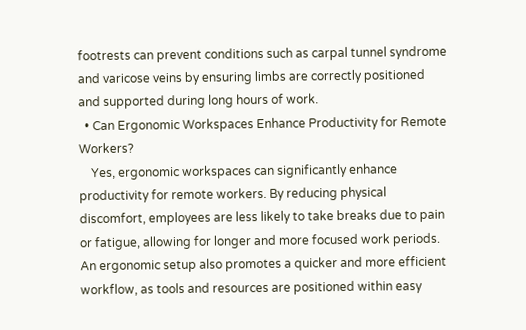footrests can prevent conditions such as carpal tunnel syndrome and varicose veins by ensuring limbs are correctly positioned and supported during long hours of work.
  • Can Ergonomic Workspaces Enhance Productivity for Remote Workers?
    Yes, ergonomic workspaces can significantly enhance productivity for remote workers. By reducing physical discomfort, employees are less likely to take breaks due to pain or fatigue, allowing for longer and more focused work periods. An ergonomic setup also promotes a quicker and more efficient workflow, as tools and resources are positioned within easy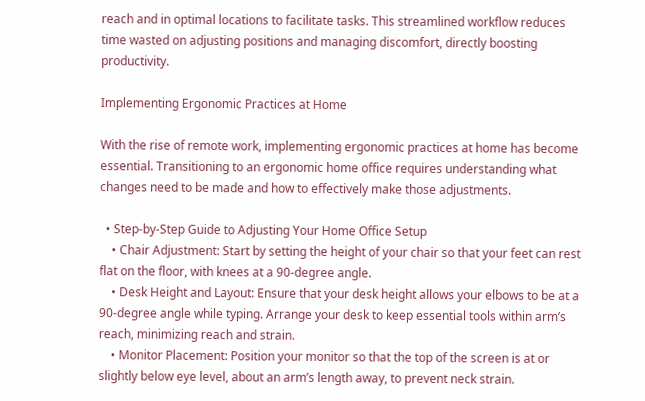reach and in optimal locations to facilitate tasks. This streamlined workflow reduces time wasted on adjusting positions and managing discomfort, directly boosting productivity.

Implementing Ergonomic Practices at Home

With the rise of remote work, implementing ergonomic practices at home has become essential. Transitioning to an ergonomic home office requires understanding what changes need to be made and how to effectively make those adjustments.

  • Step-by-Step Guide to Adjusting Your Home Office Setup
    • Chair Adjustment: Start by setting the height of your chair so that your feet can rest flat on the floor, with knees at a 90-degree angle.
    • Desk Height and Layout: Ensure that your desk height allows your elbows to be at a 90-degree angle while typing. Arrange your desk to keep essential tools within arm’s reach, minimizing reach and strain.
    • Monitor Placement: Position your monitor so that the top of the screen is at or slightly below eye level, about an arm’s length away, to prevent neck strain.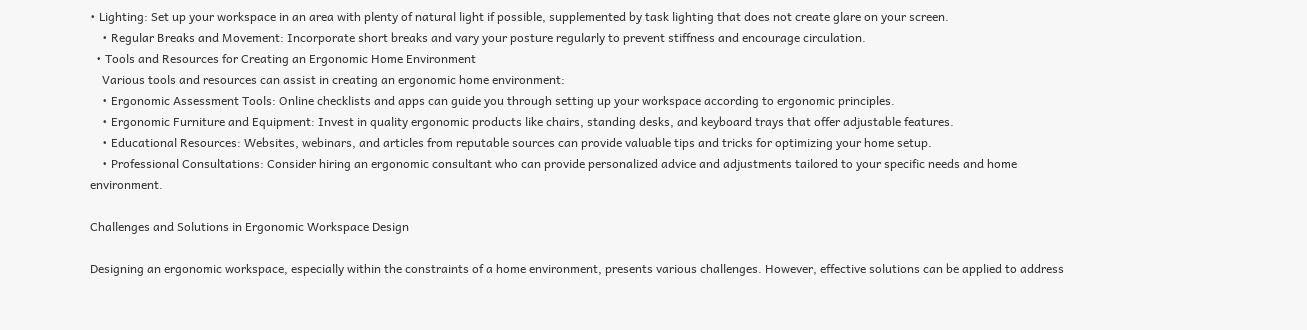• Lighting: Set up your workspace in an area with plenty of natural light if possible, supplemented by task lighting that does not create glare on your screen.
    • Regular Breaks and Movement: Incorporate short breaks and vary your posture regularly to prevent stiffness and encourage circulation.
  • Tools and Resources for Creating an Ergonomic Home Environment
    Various tools and resources can assist in creating an ergonomic home environment:
    • Ergonomic Assessment Tools: Online checklists and apps can guide you through setting up your workspace according to ergonomic principles.
    • Ergonomic Furniture and Equipment: Invest in quality ergonomic products like chairs, standing desks, and keyboard trays that offer adjustable features.
    • Educational Resources: Websites, webinars, and articles from reputable sources can provide valuable tips and tricks for optimizing your home setup.
    • Professional Consultations: Consider hiring an ergonomic consultant who can provide personalized advice and adjustments tailored to your specific needs and home environment.

Challenges and Solutions in Ergonomic Workspace Design

Designing an ergonomic workspace, especially within the constraints of a home environment, presents various challenges. However, effective solutions can be applied to address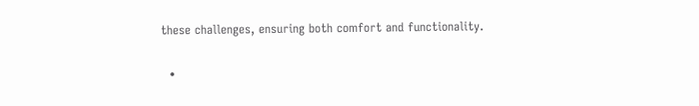these challenges, ensuring both comfort and functionality.

  •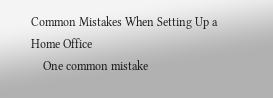Common Mistakes When Setting Up a Home Office
    One common mistake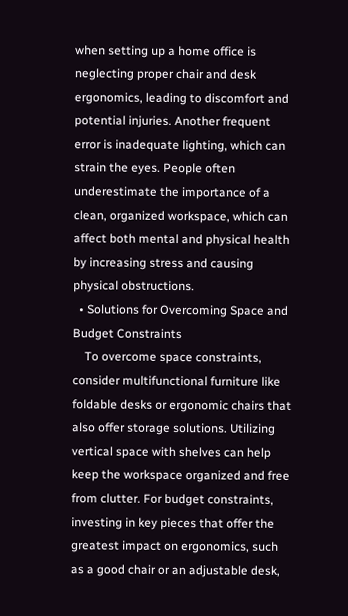when setting up a home office is neglecting proper chair and desk ergonomics, leading to discomfort and potential injuries. Another frequent error is inadequate lighting, which can strain the eyes. People often underestimate the importance of a clean, organized workspace, which can affect both mental and physical health by increasing stress and causing physical obstructions.
  • Solutions for Overcoming Space and Budget Constraints
    To overcome space constraints, consider multifunctional furniture like foldable desks or ergonomic chairs that also offer storage solutions. Utilizing vertical space with shelves can help keep the workspace organized and free from clutter. For budget constraints, investing in key pieces that offer the greatest impact on ergonomics, such as a good chair or an adjustable desk,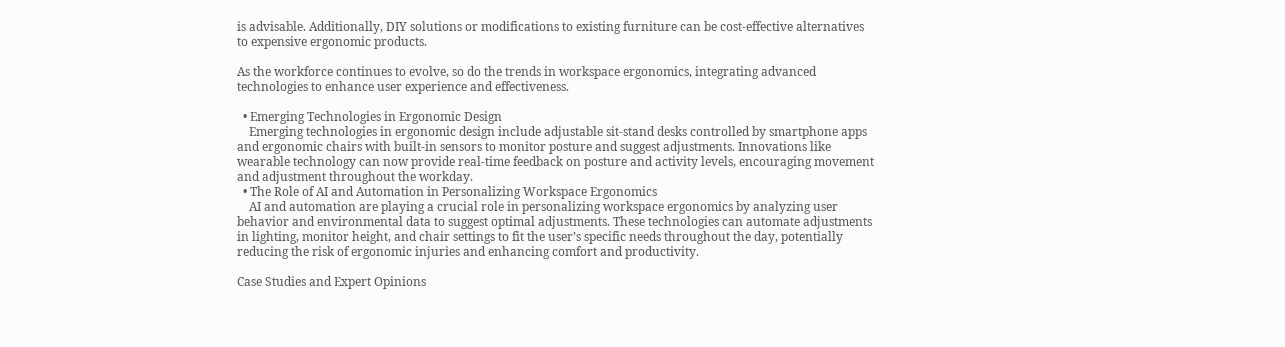is advisable. Additionally, DIY solutions or modifications to existing furniture can be cost-effective alternatives to expensive ergonomic products.

As the workforce continues to evolve, so do the trends in workspace ergonomics, integrating advanced technologies to enhance user experience and effectiveness.

  • Emerging Technologies in Ergonomic Design
    Emerging technologies in ergonomic design include adjustable sit-stand desks controlled by smartphone apps and ergonomic chairs with built-in sensors to monitor posture and suggest adjustments. Innovations like wearable technology can now provide real-time feedback on posture and activity levels, encouraging movement and adjustment throughout the workday.
  • The Role of AI and Automation in Personalizing Workspace Ergonomics
    AI and automation are playing a crucial role in personalizing workspace ergonomics by analyzing user behavior and environmental data to suggest optimal adjustments. These technologies can automate adjustments in lighting, monitor height, and chair settings to fit the user’s specific needs throughout the day, potentially reducing the risk of ergonomic injuries and enhancing comfort and productivity.

Case Studies and Expert Opinions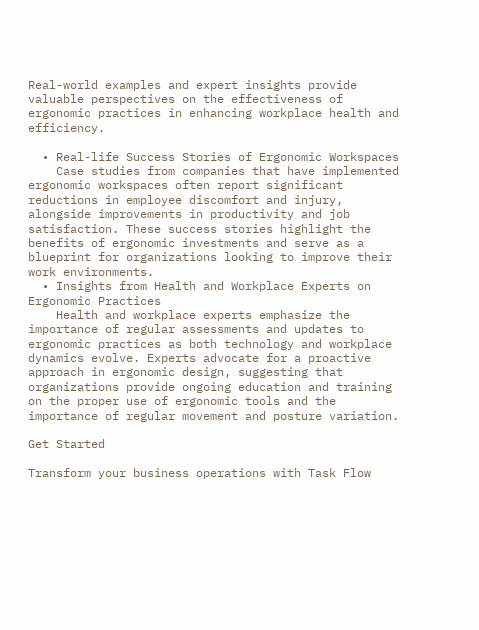Real-world examples and expert insights provide valuable perspectives on the effectiveness of ergonomic practices in enhancing workplace health and efficiency.

  • Real-life Success Stories of Ergonomic Workspaces
    Case studies from companies that have implemented ergonomic workspaces often report significant reductions in employee discomfort and injury, alongside improvements in productivity and job satisfaction. These success stories highlight the benefits of ergonomic investments and serve as a blueprint for organizations looking to improve their work environments.
  • Insights from Health and Workplace Experts on Ergonomic Practices
    Health and workplace experts emphasize the importance of regular assessments and updates to ergonomic practices as both technology and workplace dynamics evolve. Experts advocate for a proactive approach in ergonomic design, suggesting that organizations provide ongoing education and training on the proper use of ergonomic tools and the importance of regular movement and posture variation.

Get Started

Transform your business operations with Task Flow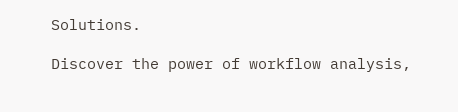Solutions.

Discover the power of workflow analysis,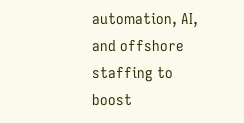automation, AI, and offshore staffing to boost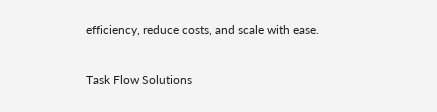efficiency, reduce costs, and scale with ease.


Task Flow Solutions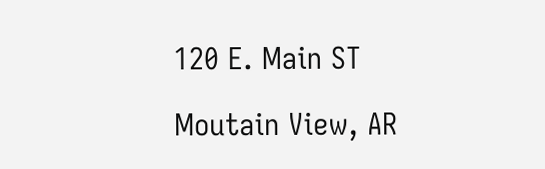120 E. Main ST

Moutain View, AR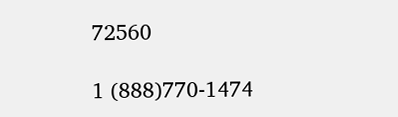72560

1 (888)770-1474